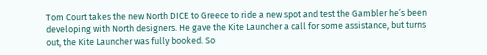Tom Court takes the new North DICE to Greece to ride a new spot and test the Gambler he’s been developing with North designers. He gave the Kite Launcher a call for some assistance, but turns out, the Kite Launcher was fully booked. So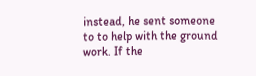instead, he sent someone to to help with the ground work. If the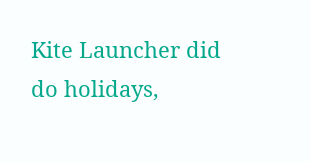Kite Launcher did do holidays,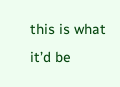this is what it’d be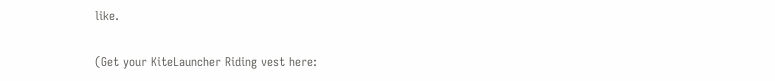like.

(Get your KiteLauncher Riding vest here: